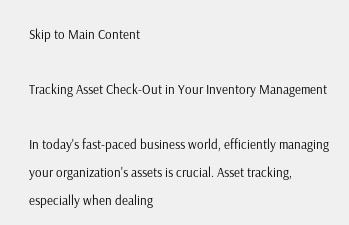Skip to Main Content

Tracking Asset Check-Out in Your Inventory Management

In today's fast-paced business world, efficiently managing your organization's assets is crucial. Asset tracking, especially when dealing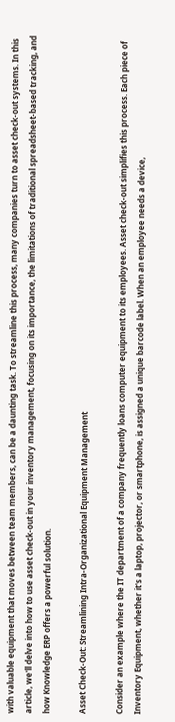with valuable equipment that moves between team members, can be a daunting task. To streamline this process, many companies turn to asset check-out systems. In this article, we'll delve into how to use asset check-out in your inventory management, focusing on its importance, the limitations of traditional spreadsheet-based tracking, and how Knowledge ERP offers a powerful solution.

Asset Check-Out: Streamlining Intra-Organizational Equipment Management

Consider an example where the IT department of a company frequently loans computer equipment to its employees. Asset check-out simplifies this process. Each piece of Inventory Equipment, whether it's a laptop, projector, or smartphone, is assigned a unique barcode label. When an employee needs a device,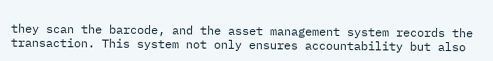they scan the barcode, and the asset management system records the transaction. This system not only ensures accountability but also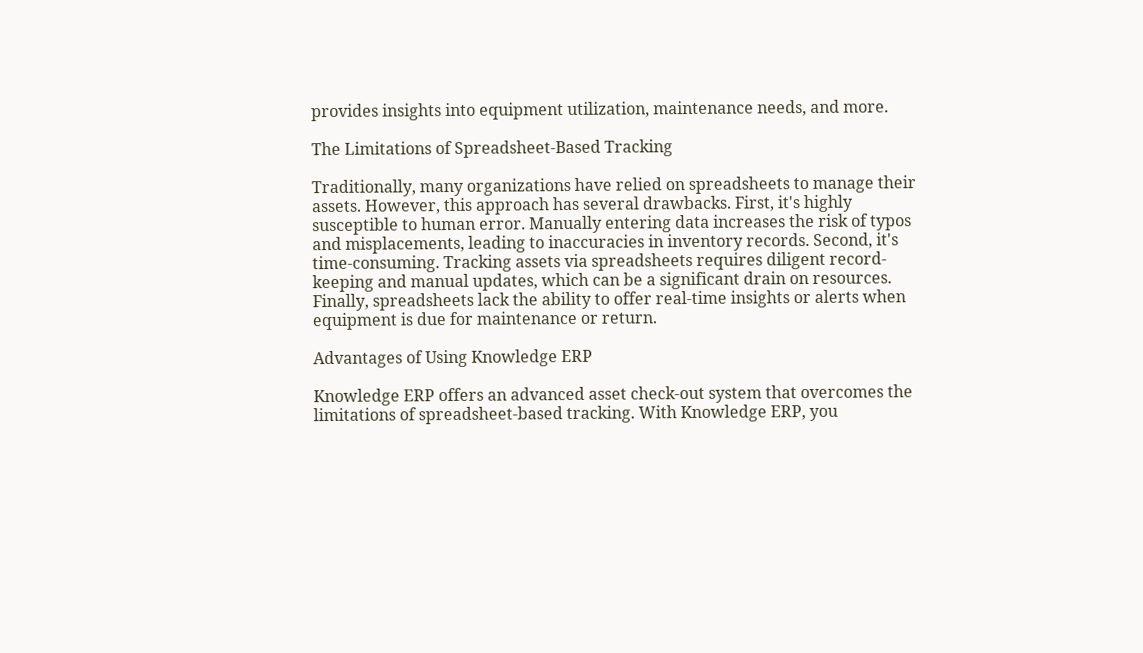provides insights into equipment utilization, maintenance needs, and more.

The Limitations of Spreadsheet-Based Tracking

Traditionally, many organizations have relied on spreadsheets to manage their assets. However, this approach has several drawbacks. First, it's highly susceptible to human error. Manually entering data increases the risk of typos and misplacements, leading to inaccuracies in inventory records. Second, it's time-consuming. Tracking assets via spreadsheets requires diligent record-keeping and manual updates, which can be a significant drain on resources. Finally, spreadsheets lack the ability to offer real-time insights or alerts when equipment is due for maintenance or return.

Advantages of Using Knowledge ERP

Knowledge ERP offers an advanced asset check-out system that overcomes the limitations of spreadsheet-based tracking. With Knowledge ERP, you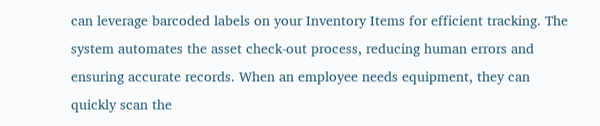can leverage barcoded labels on your Inventory Items for efficient tracking. The system automates the asset check-out process, reducing human errors and ensuring accurate records. When an employee needs equipment, they can quickly scan the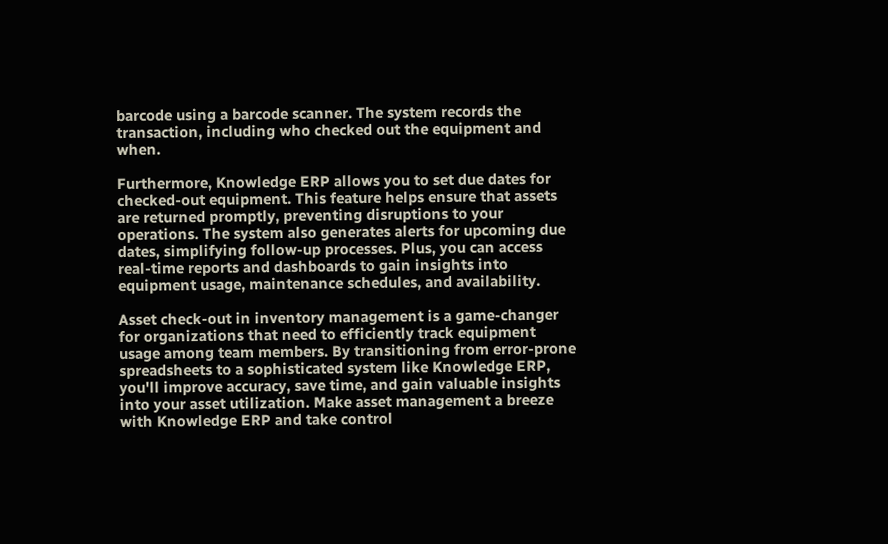barcode using a barcode scanner. The system records the transaction, including who checked out the equipment and when.

Furthermore, Knowledge ERP allows you to set due dates for checked-out equipment. This feature helps ensure that assets are returned promptly, preventing disruptions to your operations. The system also generates alerts for upcoming due dates, simplifying follow-up processes. Plus, you can access real-time reports and dashboards to gain insights into equipment usage, maintenance schedules, and availability.

Asset check-out in inventory management is a game-changer for organizations that need to efficiently track equipment usage among team members. By transitioning from error-prone spreadsheets to a sophisticated system like Knowledge ERP, you'll improve accuracy, save time, and gain valuable insights into your asset utilization. Make asset management a breeze with Knowledge ERP and take control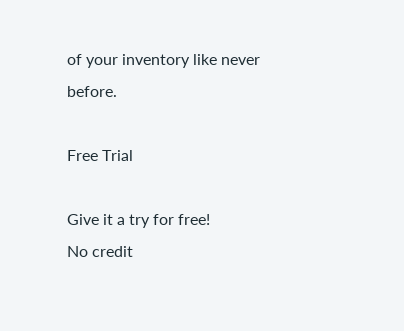of your inventory like never before.

Free Trial

Give it a try for free!
No credit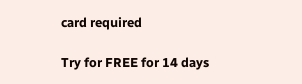card required

Try for FREE for 14 days